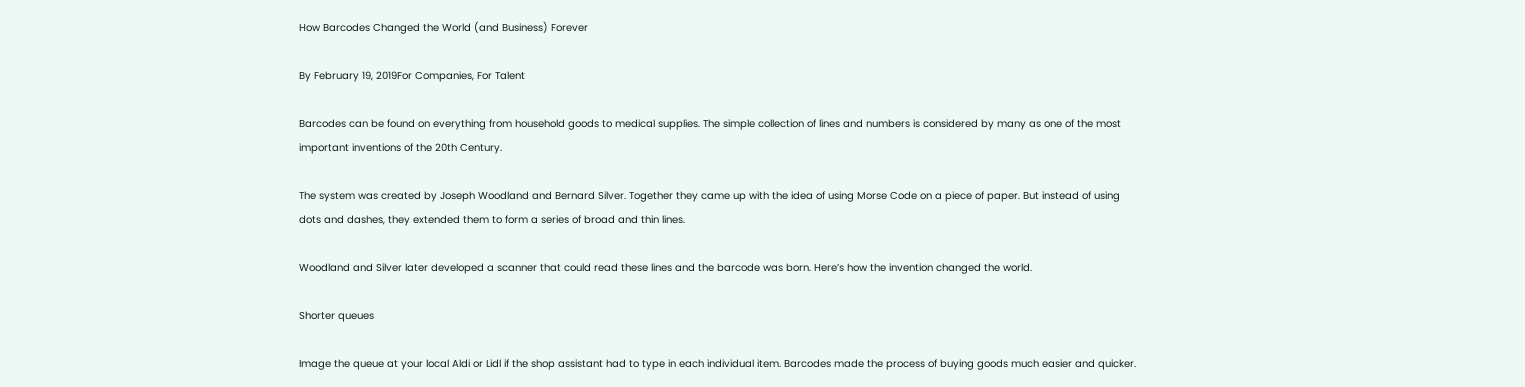How Barcodes Changed the World (and Business) Forever

By February 19, 2019For Companies, For Talent

Barcodes can be found on everything from household goods to medical supplies. The simple collection of lines and numbers is considered by many as one of the most important inventions of the 20th Century.

The system was created by Joseph Woodland and Bernard Silver. Together they came up with the idea of using Morse Code on a piece of paper. But instead of using dots and dashes, they extended them to form a series of broad and thin lines.

Woodland and Silver later developed a scanner that could read these lines and the barcode was born. Here’s how the invention changed the world.

Shorter queues

Image the queue at your local Aldi or Lidl if the shop assistant had to type in each individual item. Barcodes made the process of buying goods much easier and quicker.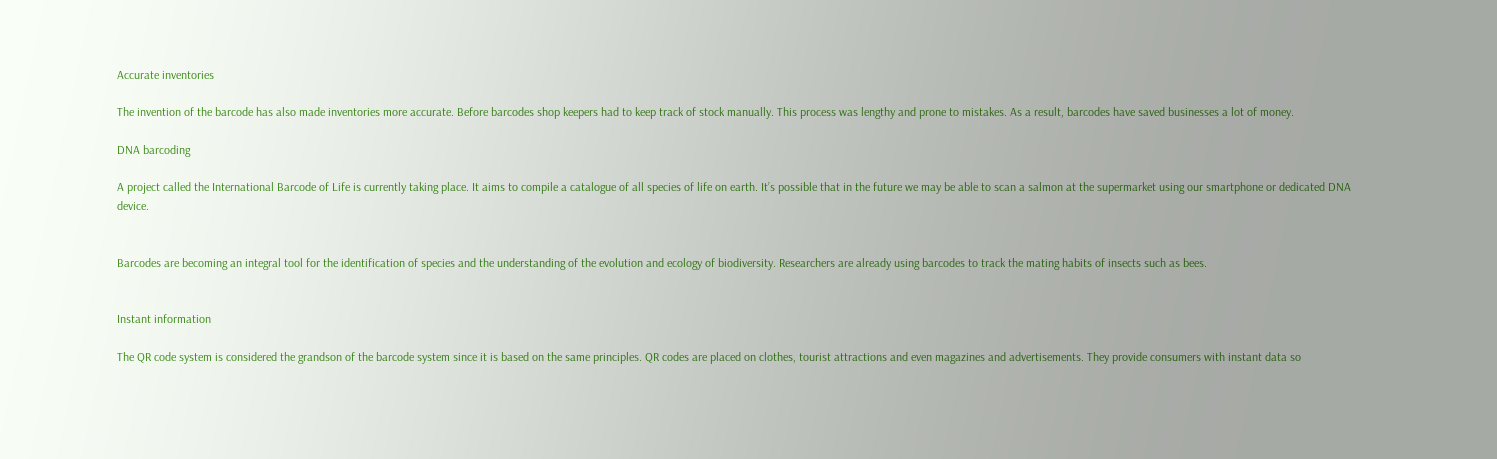Accurate inventories

The invention of the barcode has also made inventories more accurate. Before barcodes shop keepers had to keep track of stock manually. This process was lengthy and prone to mistakes. As a result, barcodes have saved businesses a lot of money.

DNA barcoding

A project called the International Barcode of Life is currently taking place. It aims to compile a catalogue of all species of life on earth. It’s possible that in the future we may be able to scan a salmon at the supermarket using our smartphone or dedicated DNA device.


Barcodes are becoming an integral tool for the identification of species and the understanding of the evolution and ecology of biodiversity. Researchers are already using barcodes to track the mating habits of insects such as bees.


Instant information

The QR code system is considered the grandson of the barcode system since it is based on the same principles. QR codes are placed on clothes, tourist attractions and even magazines and advertisements. They provide consumers with instant data so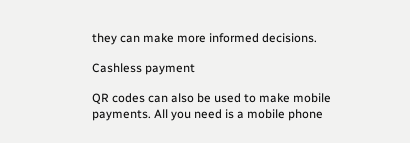they can make more informed decisions.

Cashless payment

QR codes can also be used to make mobile payments. All you need is a mobile phone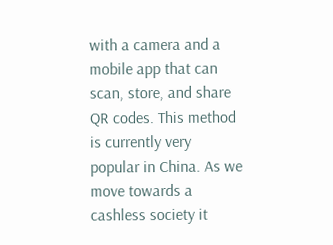with a camera and a mobile app that can scan, store, and share QR codes. This method is currently very popular in China. As we move towards a cashless society it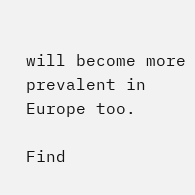will become more prevalent in Europe too.

Find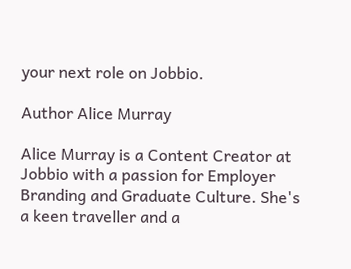your next role on Jobbio.

Author Alice Murray

Alice Murray is a Content Creator at Jobbio with a passion for Employer Branding and Graduate Culture. She's a keen traveller and a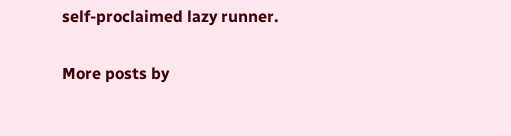self-proclaimed lazy runner.

More posts by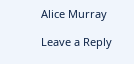Alice Murray

Leave a Reply